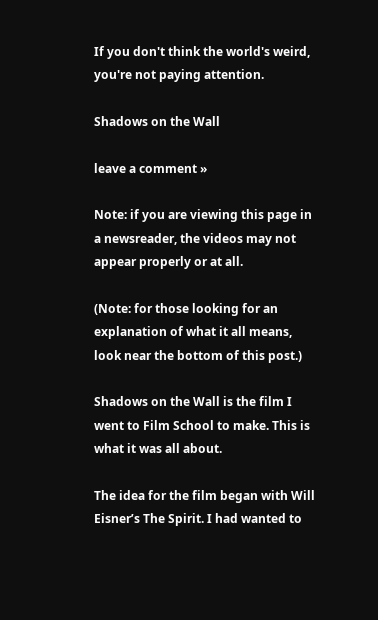If you don't think the world's weird, you're not paying attention.

Shadows on the Wall

leave a comment »

Note: if you are viewing this page in a newsreader, the videos may not appear properly or at all.

(Note: for those looking for an explanation of what it all means, look near the bottom of this post.)

Shadows on the Wall is the film I went to Film School to make. This is what it was all about.

The idea for the film began with Will Eisner’s The Spirit. I had wanted to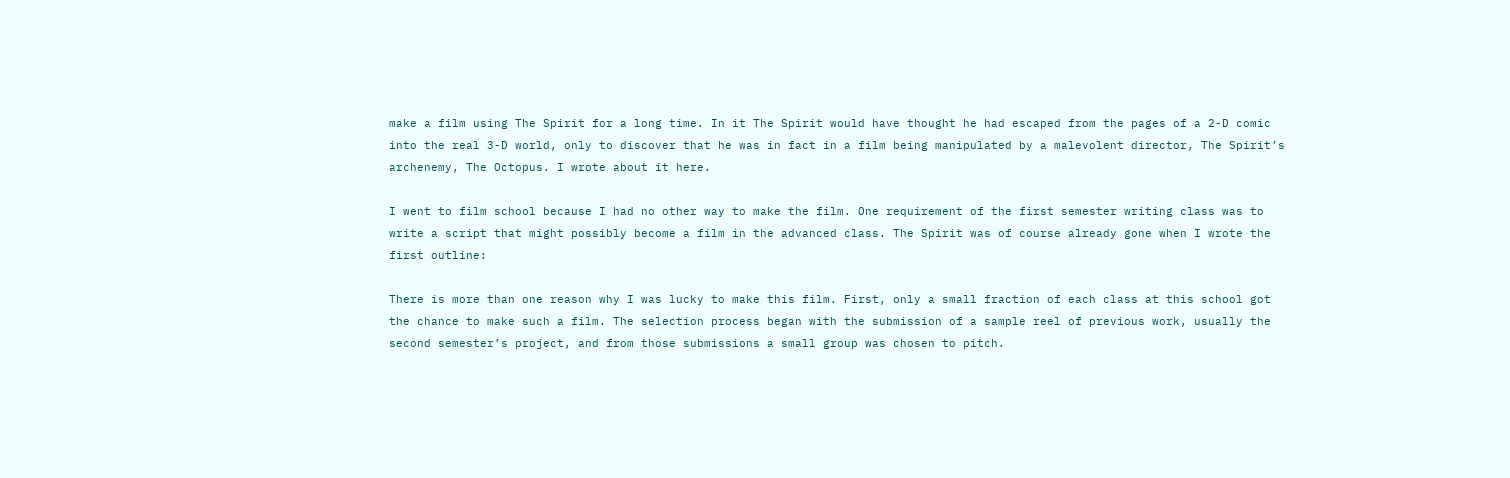make a film using The Spirit for a long time. In it The Spirit would have thought he had escaped from the pages of a 2-D comic into the real 3-D world, only to discover that he was in fact in a film being manipulated by a malevolent director, The Spirit’s archenemy, The Octopus. I wrote about it here.

I went to film school because I had no other way to make the film. One requirement of the first semester writing class was to write a script that might possibly become a film in the advanced class. The Spirit was of course already gone when I wrote the first outline:

There is more than one reason why I was lucky to make this film. First, only a small fraction of each class at this school got the chance to make such a film. The selection process began with the submission of a sample reel of previous work, usually the second semester’s project, and from those submissions a small group was chosen to pitch.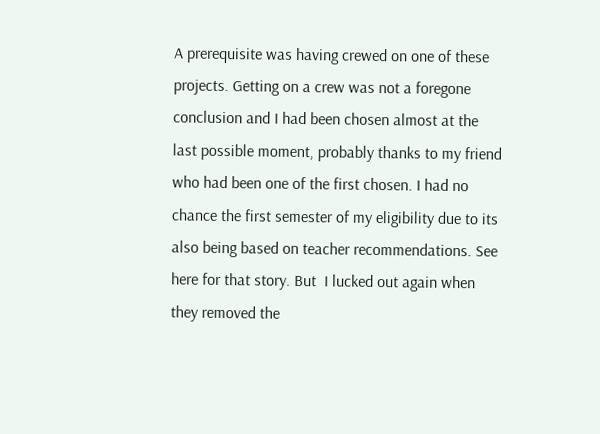A prerequisite was having crewed on one of these projects. Getting on a crew was not a foregone conclusion and I had been chosen almost at the last possible moment, probably thanks to my friend who had been one of the first chosen. I had no chance the first semester of my eligibility due to its also being based on teacher recommendations. See here for that story. But  I lucked out again when they removed the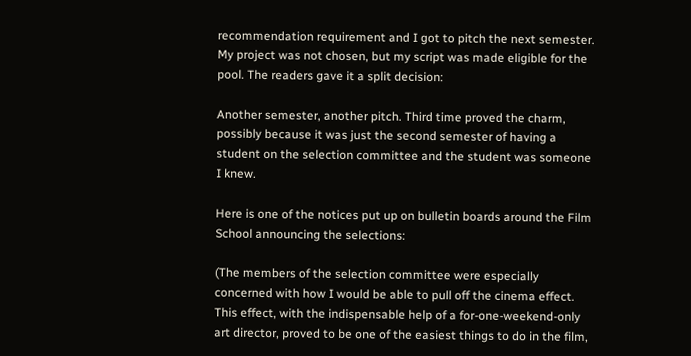recommendation requirement and I got to pitch the next semester. My project was not chosen, but my script was made eligible for the pool. The readers gave it a split decision:

Another semester, another pitch. Third time proved the charm, possibly because it was just the second semester of having a student on the selection committee and the student was someone I knew.

Here is one of the notices put up on bulletin boards around the Film School announcing the selections:

(The members of the selection committee were especially concerned with how I would be able to pull off the cinema effect. This effect, with the indispensable help of a for-one-weekend-only art director, proved to be one of the easiest things to do in the film,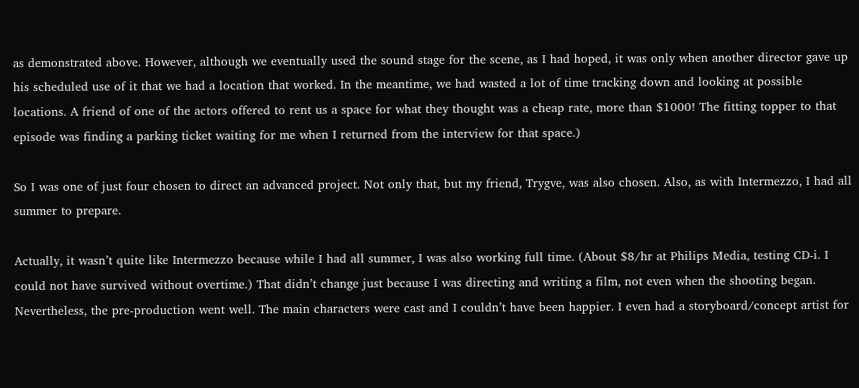as demonstrated above. However, although we eventually used the sound stage for the scene, as I had hoped, it was only when another director gave up his scheduled use of it that we had a location that worked. In the meantime, we had wasted a lot of time tracking down and looking at possible locations. A friend of one of the actors offered to rent us a space for what they thought was a cheap rate, more than $1000! The fitting topper to that episode was finding a parking ticket waiting for me when I returned from the interview for that space.)

So I was one of just four chosen to direct an advanced project. Not only that, but my friend, Trygve, was also chosen. Also, as with Intermezzo, I had all summer to prepare.

Actually, it wasn’t quite like Intermezzo because while I had all summer, I was also working full time. (About $8/hr at Philips Media, testing CD-i. I could not have survived without overtime.) That didn’t change just because I was directing and writing a film, not even when the shooting began. Nevertheless, the pre-production went well. The main characters were cast and I couldn’t have been happier. I even had a storyboard/concept artist for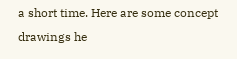a short time. Here are some concept drawings he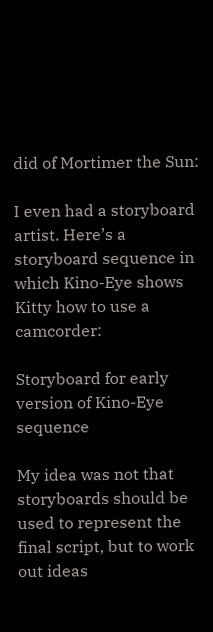did of Mortimer the Sun:

I even had a storyboard artist. Here’s a storyboard sequence in which Kino-Eye shows Kitty how to use a camcorder:

Storyboard for early version of Kino-Eye sequence

My idea was not that storyboards should be used to represent the final script, but to work out ideas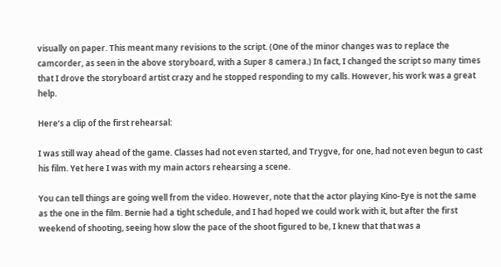visually on paper. This meant many revisions to the script. (One of the minor changes was to replace the camcorder, as seen in the above storyboard, with a Super 8 camera.) In fact, I changed the script so many times that I drove the storyboard artist crazy and he stopped responding to my calls. However, his work was a great help.

Here’s a clip of the first rehearsal:

I was still way ahead of the game. Classes had not even started, and Trygve, for one, had not even begun to cast his film. Yet here I was with my main actors rehearsing a scene.

You can tell things are going well from the video. However, note that the actor playing Kino-Eye is not the same as the one in the film. Bernie had a tight schedule, and I had hoped we could work with it, but after the first weekend of shooting, seeing how slow the pace of the shoot figured to be, I knew that that was a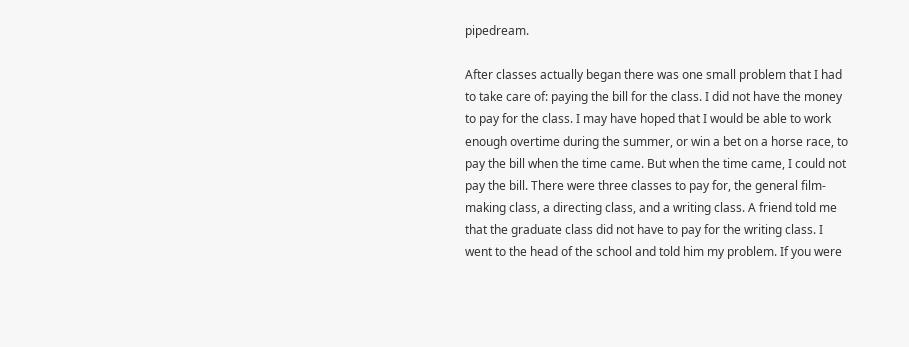pipedream.

After classes actually began there was one small problem that I had to take care of: paying the bill for the class. I did not have the money to pay for the class. I may have hoped that I would be able to work enough overtime during the summer, or win a bet on a horse race, to pay the bill when the time came. But when the time came, I could not pay the bill. There were three classes to pay for, the general film-making class, a directing class, and a writing class. A friend told me that the graduate class did not have to pay for the writing class. I went to the head of the school and told him my problem. If you were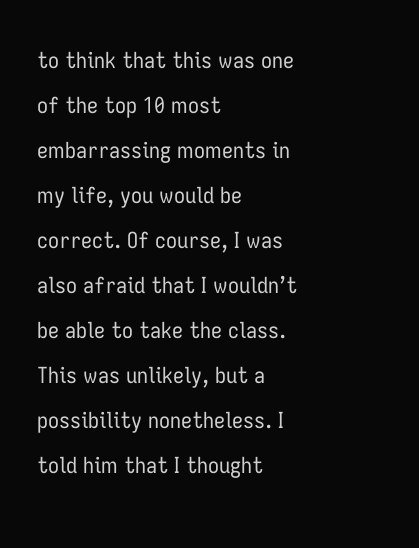to think that this was one of the top 10 most embarrassing moments in my life, you would be correct. Of course, I was also afraid that I wouldn’t be able to take the class. This was unlikely, but a possibility nonetheless. I told him that I thought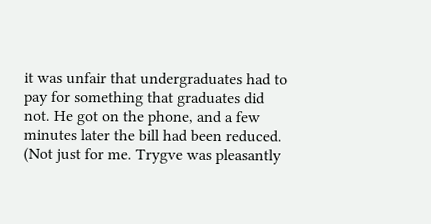it was unfair that undergraduates had to pay for something that graduates did not. He got on the phone, and a few minutes later the bill had been reduced. (Not just for me. Trygve was pleasantly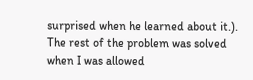surprised when he learned about it.). The rest of the problem was solved when I was allowed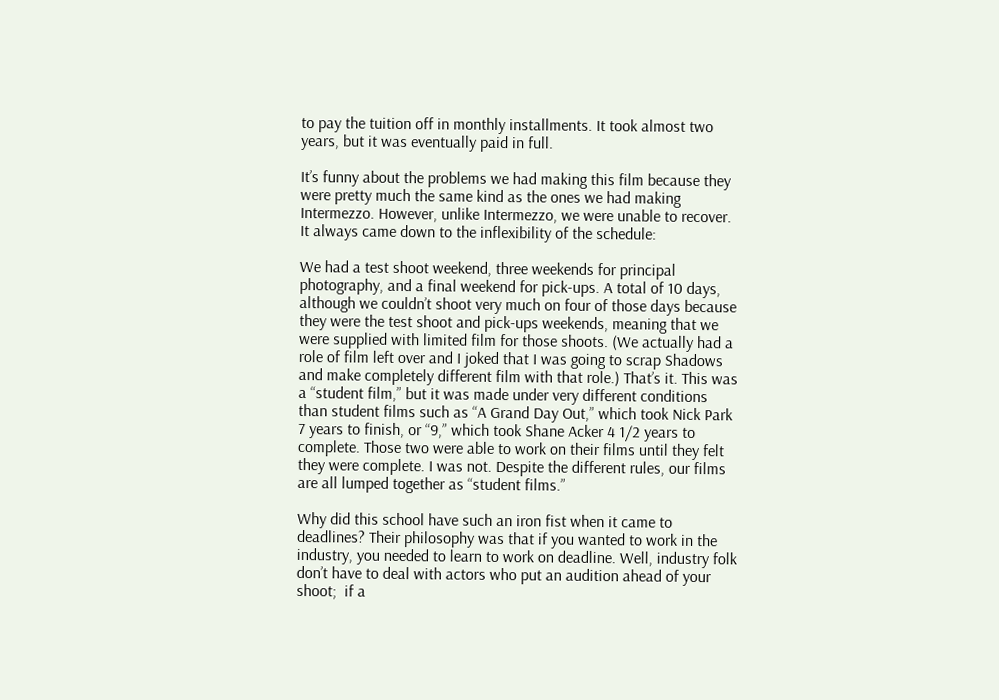to pay the tuition off in monthly installments. It took almost two years, but it was eventually paid in full.

It’s funny about the problems we had making this film because they were pretty much the same kind as the ones we had making Intermezzo. However, unlike Intermezzo, we were unable to recover. It always came down to the inflexibility of the schedule:

We had a test shoot weekend, three weekends for principal photography, and a final weekend for pick-ups. A total of 10 days, although we couldn’t shoot very much on four of those days because they were the test shoot and pick-ups weekends, meaning that we were supplied with limited film for those shoots. (We actually had a role of film left over and I joked that I was going to scrap Shadows and make completely different film with that role.) That’s it. This was a “student film,” but it was made under very different conditions than student films such as “A Grand Day Out,” which took Nick Park 7 years to finish, or “9,” which took Shane Acker 4 1/2 years to complete. Those two were able to work on their films until they felt they were complete. I was not. Despite the different rules, our films are all lumped together as “student films.”

Why did this school have such an iron fist when it came to deadlines? Their philosophy was that if you wanted to work in the industry, you needed to learn to work on deadline. Well, industry folk don’t have to deal with actors who put an audition ahead of your shoot;  if a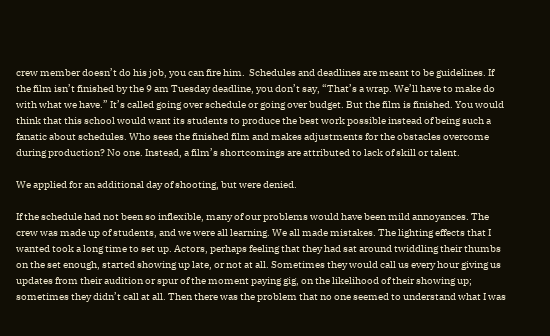crew member doesn’t do his job, you can fire him.  Schedules and deadlines are meant to be guidelines. If the film isn’t finished by the 9 am Tuesday deadline, you don’t say, “That’s a wrap. We’ll have to make do with what we have.” It’s called going over schedule or going over budget. But the film is finished. You would think that this school would want its students to produce the best work possible instead of being such a fanatic about schedules. Who sees the finished film and makes adjustments for the obstacles overcome during production? No one. Instead, a film’s shortcomings are attributed to lack of skill or talent.

We applied for an additional day of shooting, but were denied.

If the schedule had not been so inflexible, many of our problems would have been mild annoyances. The crew was made up of students, and we were all learning. We all made mistakes. The lighting effects that I wanted took a long time to set up. Actors, perhaps feeling that they had sat around twiddling their thumbs on the set enough, started showing up late, or not at all. Sometimes they would call us every hour giving us updates from their audition or spur of the moment paying gig, on the likelihood of their showing up; sometimes they didn’t call at all. Then there was the problem that no one seemed to understand what I was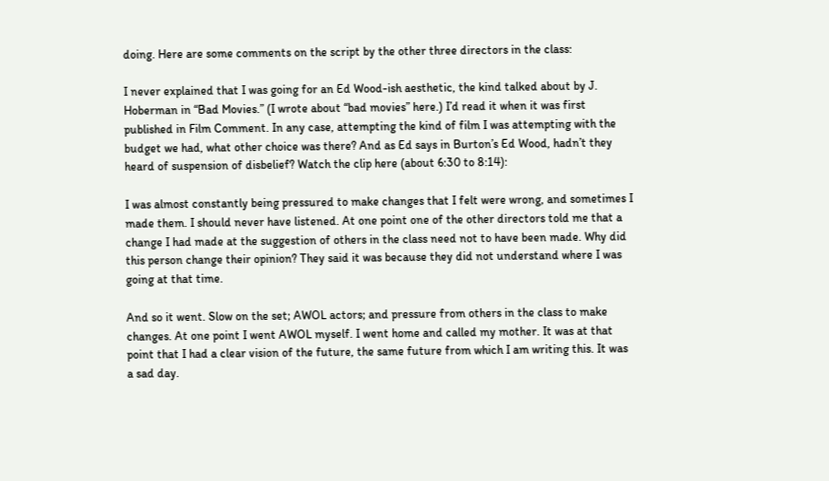doing. Here are some comments on the script by the other three directors in the class:

I never explained that I was going for an Ed Wood-ish aesthetic, the kind talked about by J. Hoberman in “Bad Movies.” (I wrote about “bad movies” here.) I’d read it when it was first published in Film Comment. In any case, attempting the kind of film I was attempting with the budget we had, what other choice was there? And as Ed says in Burton’s Ed Wood, hadn’t they heard of suspension of disbelief? Watch the clip here (about 6:30 to 8:14):

I was almost constantly being pressured to make changes that I felt were wrong, and sometimes I made them. I should never have listened. At one point one of the other directors told me that a change I had made at the suggestion of others in the class need not to have been made. Why did this person change their opinion? They said it was because they did not understand where I was going at that time.

And so it went. Slow on the set; AWOL actors; and pressure from others in the class to make changes. At one point I went AWOL myself. I went home and called my mother. It was at that point that I had a clear vision of the future, the same future from which I am writing this. It was a sad day.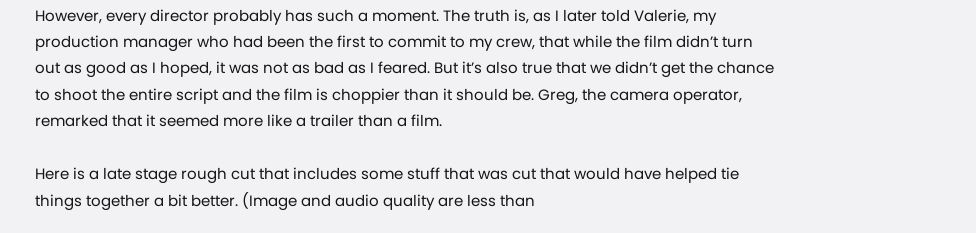However, every director probably has such a moment. The truth is, as I later told Valerie, my production manager who had been the first to commit to my crew, that while the film didn’t turn out as good as I hoped, it was not as bad as I feared. But it’s also true that we didn’t get the chance to shoot the entire script and the film is choppier than it should be. Greg, the camera operator, remarked that it seemed more like a trailer than a film.

Here is a late stage rough cut that includes some stuff that was cut that would have helped tie things together a bit better. (Image and audio quality are less than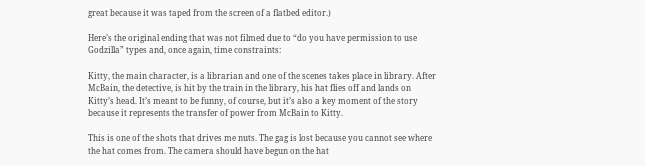great because it was taped from the screen of a flatbed editor.)

Here’s the original ending that was not filmed due to “do you have permission to use Godzilla” types and, once again, time constraints:

Kitty, the main character, is a librarian and one of the scenes takes place in library. After McBain, the detective, is hit by the train in the library, his hat flies off and lands on Kitty’s head. It’s meant to be funny, of course, but it’s also a key moment of the story because it represents the transfer of power from McBain to Kitty.

This is one of the shots that drives me nuts. The gag is lost because you cannot see where the hat comes from. The camera should have begun on the hat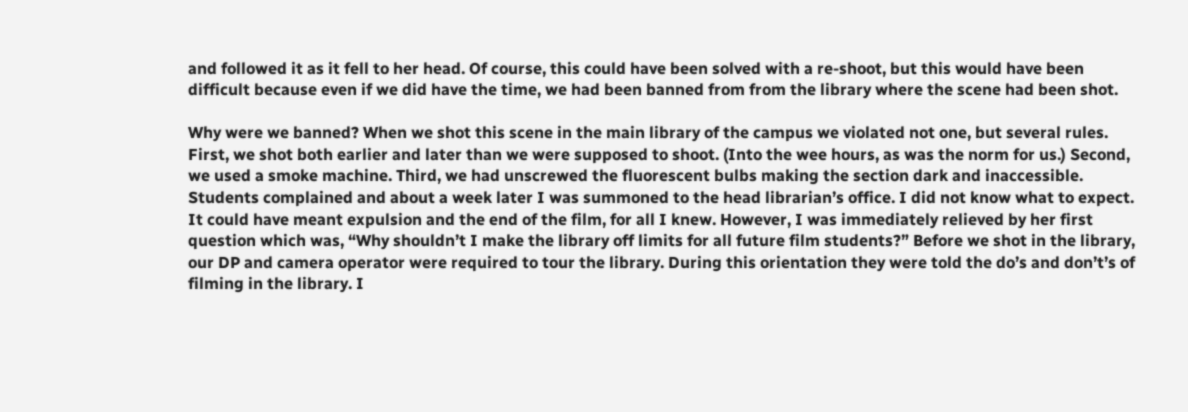and followed it as it fell to her head. Of course, this could have been solved with a re-shoot, but this would have been difficult because even if we did have the time, we had been banned from from the library where the scene had been shot.

Why were we banned? When we shot this scene in the main library of the campus we violated not one, but several rules. First, we shot both earlier and later than we were supposed to shoot. (Into the wee hours, as was the norm for us.) Second, we used a smoke machine. Third, we had unscrewed the fluorescent bulbs making the section dark and inaccessible. Students complained and about a week later I was summoned to the head librarian’s office. I did not know what to expect. It could have meant expulsion and the end of the film, for all I knew. However, I was immediately relieved by her first question which was, “Why shouldn’t I make the library off limits for all future film students?” Before we shot in the library, our DP and camera operator were required to tour the library. During this orientation they were told the do’s and don’t’s of filming in the library. I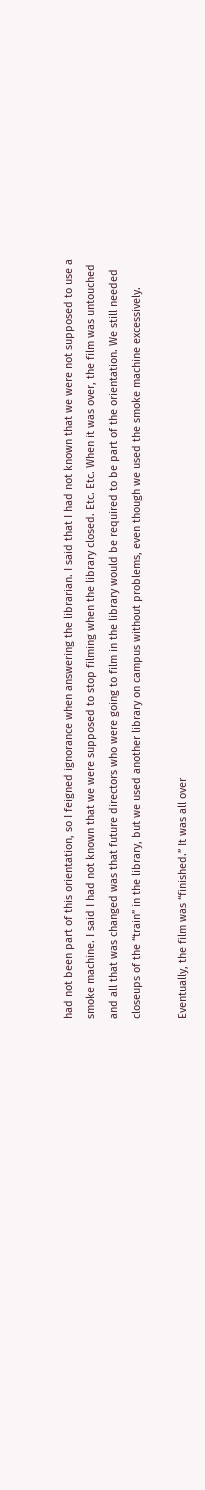had not been part of this orientation, so I feigned ignorance when answering the librarian. I said that I had not known that we were not supposed to use a smoke machine. I said I had not known that we were supposed to stop filming when the library closed. Etc. Etc. When it was over, the film was untouched and all that was changed was that future directors who were going to film in the library would be required to be part of the orientation. We still needed closeups of the “train” in the library, but we used another library on campus without problems, even though we used the smoke machine excessively.

Eventually, the film was “finished.” It was all over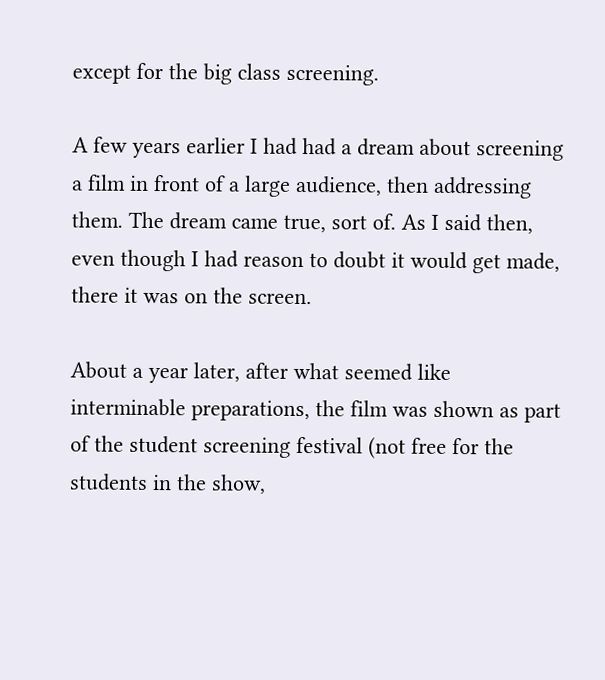except for the big class screening.

A few years earlier I had had a dream about screening a film in front of a large audience, then addressing them. The dream came true, sort of. As I said then, even though I had reason to doubt it would get made, there it was on the screen.

About a year later, after what seemed like interminable preparations, the film was shown as part of the student screening festival (not free for the students in the show,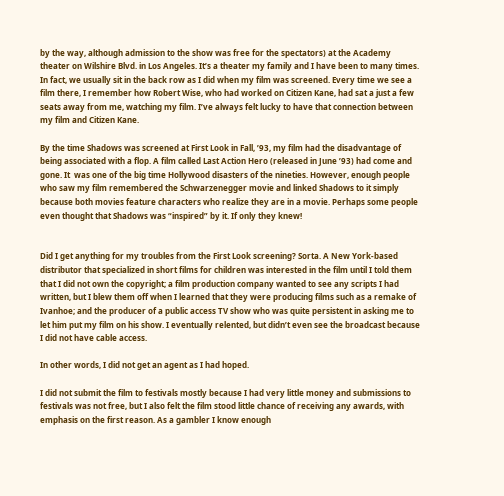by the way, although admission to the show was free for the spectators) at the Academy theater on Wilshire Blvd. in Los Angeles. It’s a theater my family and I have been to many times. In fact, we usually sit in the back row as I did when my film was screened. Every time we see a film there, I remember how Robert Wise, who had worked on Citizen Kane, had sat a just a few seats away from me, watching my film. I’ve always felt lucky to have that connection between my film and Citizen Kane.

By the time Shadows was screened at First Look in Fall, ’93, my film had the disadvantage of being associated with a flop. A film called Last Action Hero (released in June ’93) had come and gone. It  was one of the big time Hollywood disasters of the nineties. However, enough people who saw my film remembered the Schwarzenegger movie and linked Shadows to it simply because both movies feature characters who realize they are in a movie. Perhaps some people even thought that Shadows was “inspired” by it. If only they knew!


Did I get anything for my troubles from the First Look screening? Sorta. A New York-based distributor that specialized in short films for children was interested in the film until I told them that I did not own the copyright; a film production company wanted to see any scripts I had written, but I blew them off when I learned that they were producing films such as a remake of Ivanhoe; and the producer of a public access TV show who was quite persistent in asking me to let him put my film on his show. I eventually relented, but didn’t even see the broadcast because I did not have cable access.

In other words, I did not get an agent as I had hoped.

I did not submit the film to festivals mostly because I had very little money and submissions to festivals was not free, but I also felt the film stood little chance of receiving any awards, with emphasis on the first reason. As a gambler I know enough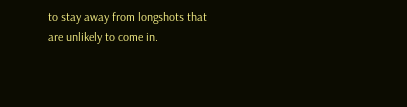to stay away from longshots that are unlikely to come in.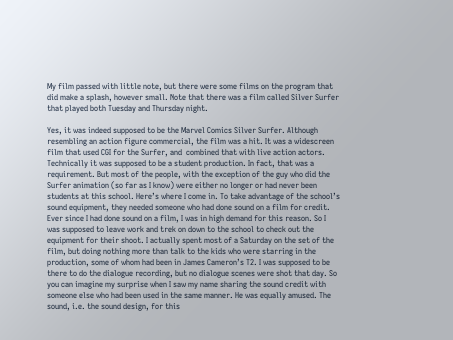My film passed with little note, but there were some films on the program that did make a splash, however small. Note that there was a film called Silver Surfer that played both Tuesday and Thursday night.

Yes, it was indeed supposed to be the Marvel Comics Silver Surfer. Although resembling an action figure commercial, the film was a hit. It was a widescreen film that used CGI for the Surfer, and  combined that with live action actors. Technically it was supposed to be a student production. In fact, that was a requirement. But most of the people, with the exception of the guy who did the Surfer animation (so far as I know) were either no longer or had never been students at this school. Here’s where I come in. To take advantage of the school’s sound equipment, they needed someone who had done sound on a film for credit. Ever since I had done sound on a film, I was in high demand for this reason. So I was supposed to leave work and trek on down to the school to check out the equipment for their shoot. I actually spent most of a Saturday on the set of the film, but doing nothing more than talk to the kids who were starring in the production, some of whom had been in James Cameron’s T2. I was supposed to be there to do the dialogue recording, but no dialogue scenes were shot that day. So you can imagine my surprise when I saw my name sharing the sound credit with someone else who had been used in the same manner. He was equally amused. The sound, i.e. the sound design, for this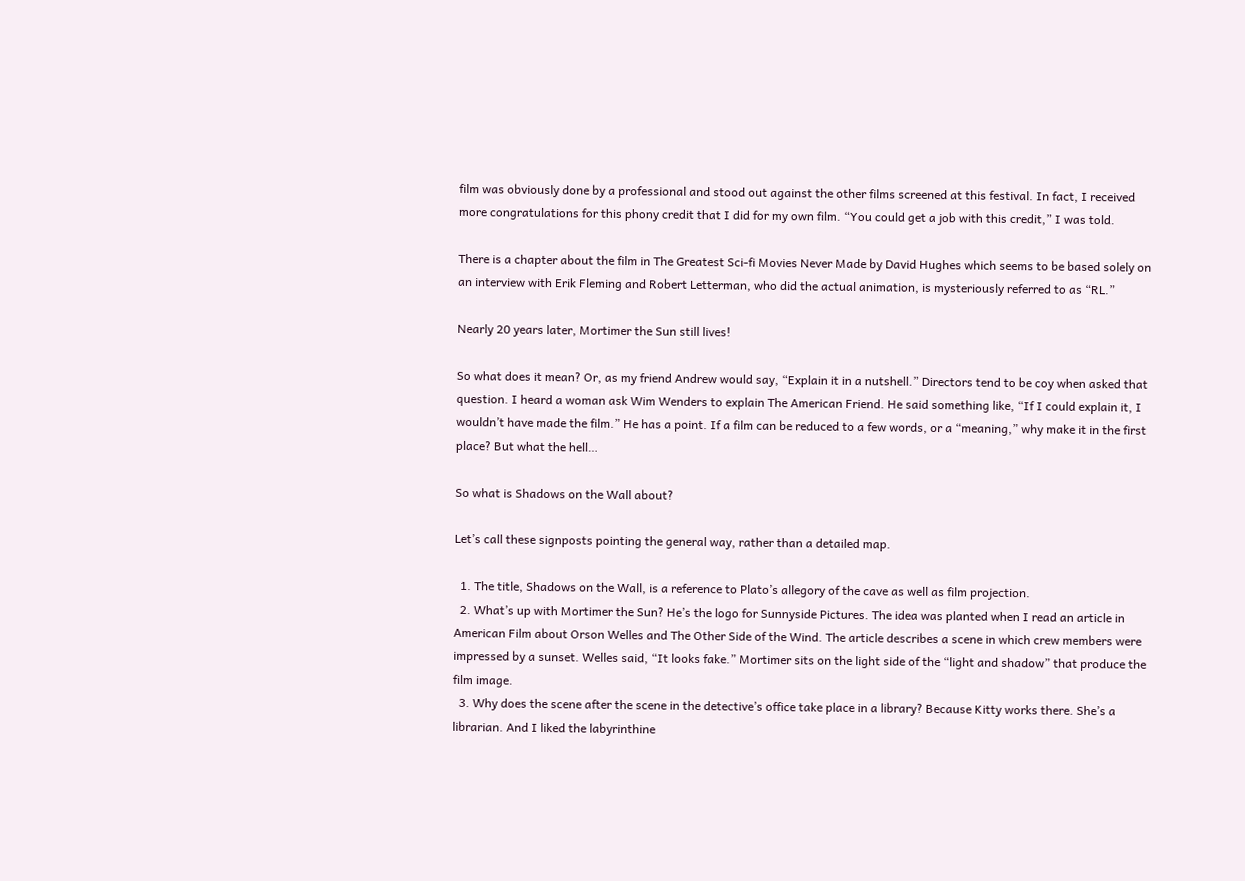film was obviously done by a professional and stood out against the other films screened at this festival. In fact, I received more congratulations for this phony credit that I did for my own film. “You could get a job with this credit,” I was told.

There is a chapter about the film in The Greatest Sci-fi Movies Never Made by David Hughes which seems to be based solely on an interview with Erik Fleming and Robert Letterman, who did the actual animation, is mysteriously referred to as “RL.”

Nearly 20 years later, Mortimer the Sun still lives!

So what does it mean? Or, as my friend Andrew would say, “Explain it in a nutshell.” Directors tend to be coy when asked that question. I heard a woman ask Wim Wenders to explain The American Friend. He said something like, “If I could explain it, I wouldn’t have made the film.” He has a point. If a film can be reduced to a few words, or a “meaning,” why make it in the first place? But what the hell…

So what is Shadows on the Wall about?

Let’s call these signposts pointing the general way, rather than a detailed map.

  1. The title, Shadows on the Wall, is a reference to Plato’s allegory of the cave as well as film projection.
  2. What’s up with Mortimer the Sun? He’s the logo for Sunnyside Pictures. The idea was planted when I read an article in American Film about Orson Welles and The Other Side of the Wind. The article describes a scene in which crew members were impressed by a sunset. Welles said, “It looks fake.” Mortimer sits on the light side of the “light and shadow” that produce the film image.
  3. Why does the scene after the scene in the detective’s office take place in a library? Because Kitty works there. She’s a librarian. And I liked the labyrinthine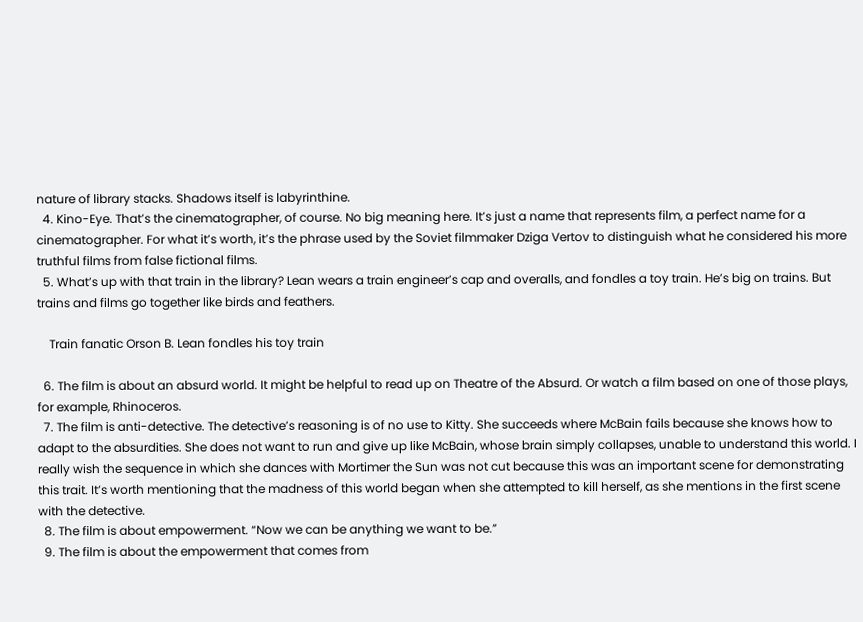nature of library stacks. Shadows itself is labyrinthine.
  4. Kino-Eye. That’s the cinematographer, of course. No big meaning here. It’s just a name that represents film, a perfect name for a cinematographer. For what it’s worth, it’s the phrase used by the Soviet filmmaker Dziga Vertov to distinguish what he considered his more truthful films from false fictional films.
  5. What’s up with that train in the library? Lean wears a train engineer’s cap and overalls, and fondles a toy train. He’s big on trains. But trains and films go together like birds and feathers.

    Train fanatic Orson B. Lean fondles his toy train

  6. The film is about an absurd world. It might be helpful to read up on Theatre of the Absurd. Or watch a film based on one of those plays, for example, Rhinoceros.
  7. The film is anti-detective. The detective’s reasoning is of no use to Kitty. She succeeds where McBain fails because she knows how to adapt to the absurdities. She does not want to run and give up like McBain, whose brain simply collapses, unable to understand this world. I really wish the sequence in which she dances with Mortimer the Sun was not cut because this was an important scene for demonstrating this trait. It’s worth mentioning that the madness of this world began when she attempted to kill herself, as she mentions in the first scene with the detective.
  8. The film is about empowerment. “Now we can be anything we want to be.”
  9. The film is about the empowerment that comes from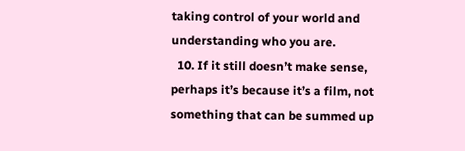taking control of your world and understanding who you are.
  10. If it still doesn’t make sense, perhaps it’s because it’s a film, not something that can be summed up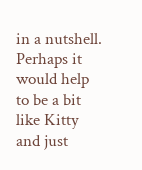in a nutshell. Perhaps it would help to be a bit like Kitty and just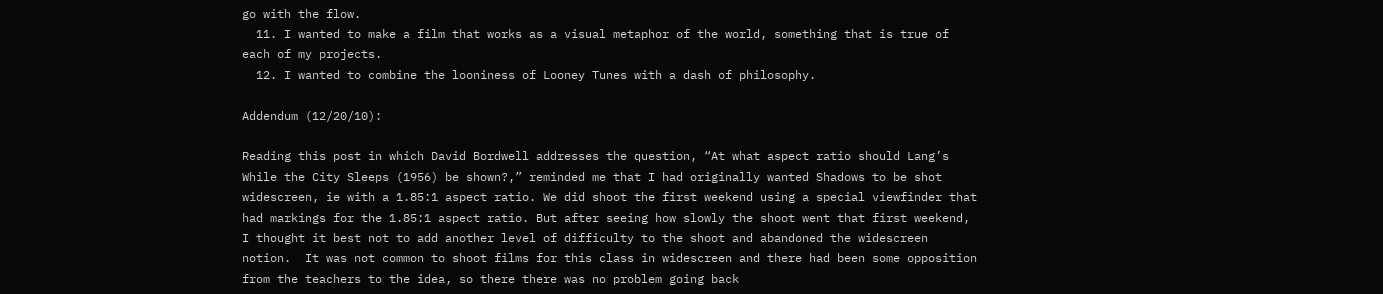go with the flow.
  11. I wanted to make a film that works as a visual metaphor of the world, something that is true of each of my projects.
  12. I wanted to combine the looniness of Looney Tunes with a dash of philosophy.

Addendum (12/20/10):

Reading this post in which David Bordwell addresses the question, “At what aspect ratio should Lang’s While the City Sleeps (1956) be shown?,” reminded me that I had originally wanted Shadows to be shot widescreen, ie with a 1.85:1 aspect ratio. We did shoot the first weekend using a special viewfinder that had markings for the 1.85:1 aspect ratio. But after seeing how slowly the shoot went that first weekend, I thought it best not to add another level of difficulty to the shoot and abandoned the widescreen notion.  It was not common to shoot films for this class in widescreen and there had been some opposition from the teachers to the idea, so there there was no problem going back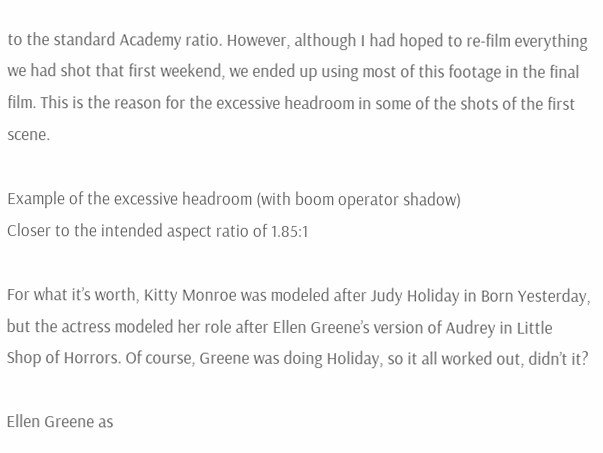to the standard Academy ratio. However, although I had hoped to re-film everything we had shot that first weekend, we ended up using most of this footage in the final film. This is the reason for the excessive headroom in some of the shots of the first scene.

Example of the excessive headroom (with boom operator shadow)
Closer to the intended aspect ratio of 1.85:1

For what it’s worth, Kitty Monroe was modeled after Judy Holiday in Born Yesterday, but the actress modeled her role after Ellen Greene’s version of Audrey in Little Shop of Horrors. Of course, Greene was doing Holiday, so it all worked out, didn’t it?

Ellen Greene as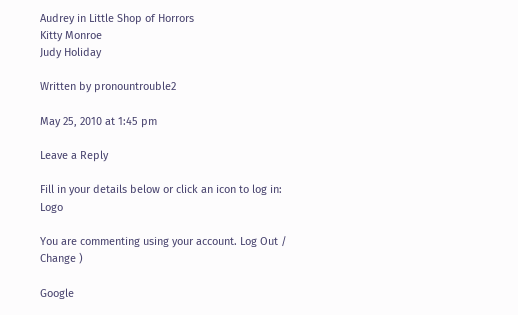Audrey in Little Shop of Horrors
Kitty Monroe
Judy Holiday

Written by pronountrouble2

May 25, 2010 at 1:45 pm

Leave a Reply

Fill in your details below or click an icon to log in: Logo

You are commenting using your account. Log Out /  Change )

Google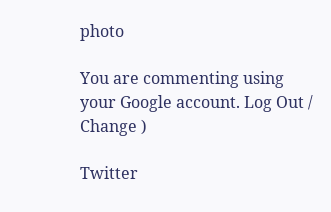photo

You are commenting using your Google account. Log Out /  Change )

Twitter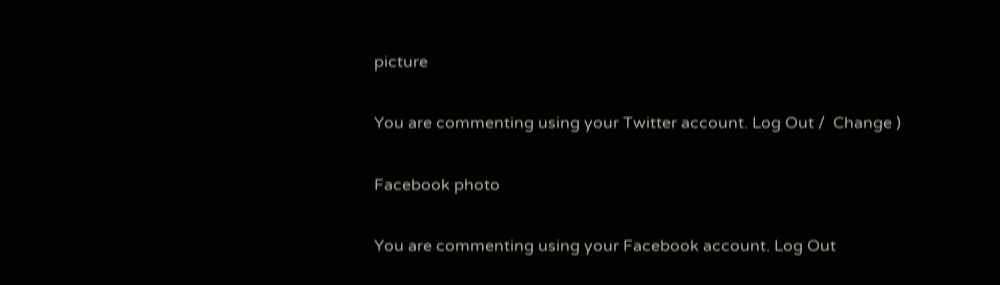picture

You are commenting using your Twitter account. Log Out /  Change )

Facebook photo

You are commenting using your Facebook account. Log Out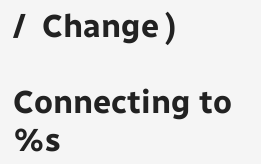/  Change )

Connecting to %s